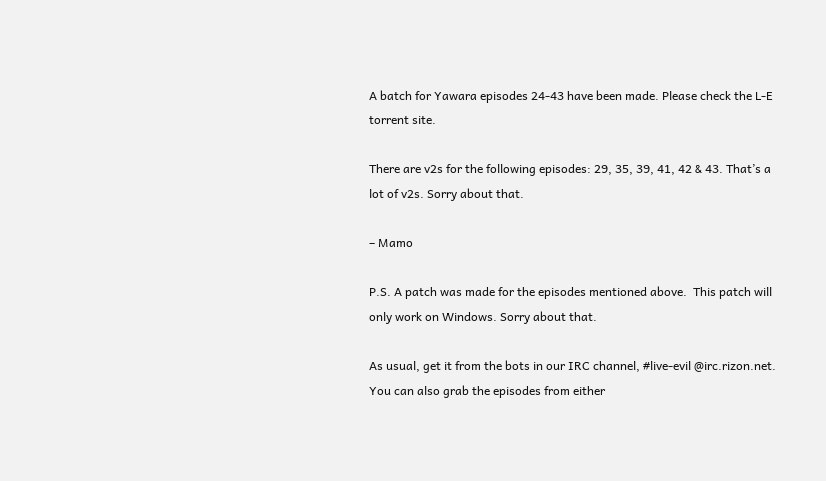A batch for Yawara episodes 24-43 have been made. Please check the L-E torrent site.

There are v2s for the following episodes: 29, 35, 39, 41, 42 & 43. That’s a lot of v2s. Sorry about that.

– Mamo

P.S. A patch was made for the episodes mentioned above.  This patch will only work on Windows. Sorry about that.

As usual, get it from the bots in our IRC channel, #live-evil @irc.rizon.net. You can also grab the episodes from either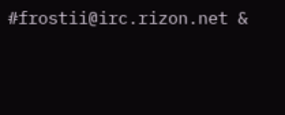#frostii@irc.rizon.net &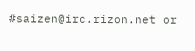#saizen@irc.rizon.net or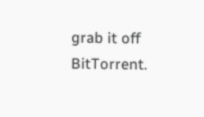grab it off BitTorrent.